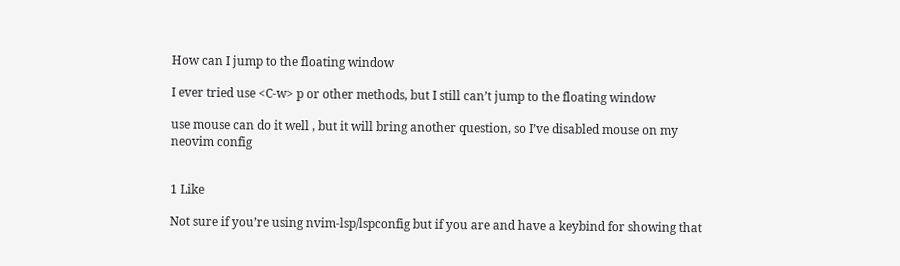How can I jump to the floating window

I ever tried use <C-w> p or other methods, but I still can’t jump to the floating window

use mouse can do it well , but it will bring another question, so I’ve disabled mouse on my neovim config


1 Like

Not sure if you’re using nvim-lsp/lspconfig but if you are and have a keybind for showing that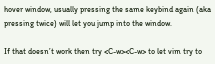hover window, usually pressing the same keybind again (aka pressing twice) will let you jump into the window.

If that doesn’t work then try <C-w><C-w> to let vim try to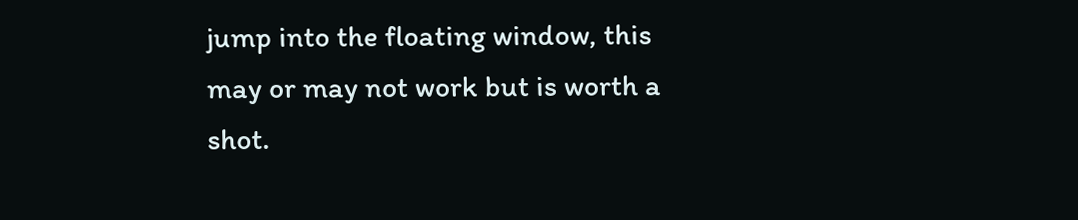jump into the floating window, this may or may not work but is worth a shot.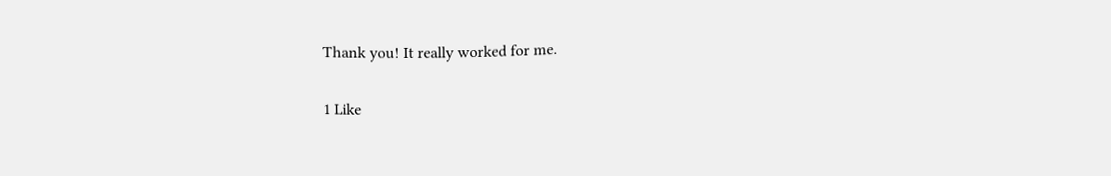Thank you! It really worked for me.

1 Like